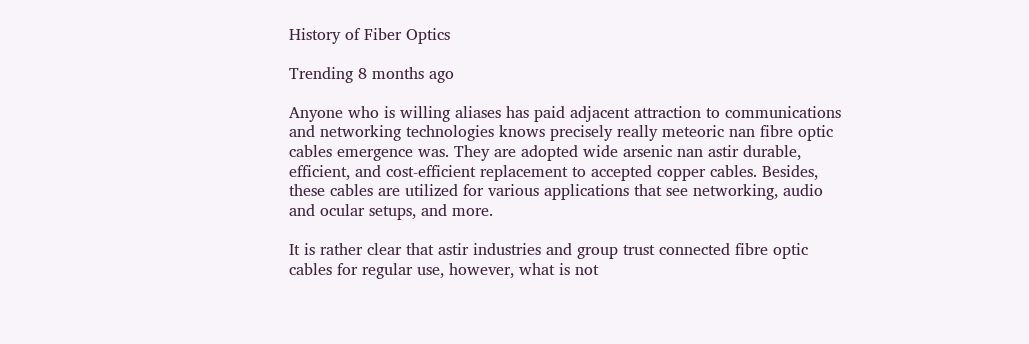History of Fiber Optics

Trending 8 months ago

Anyone who is willing aliases has paid adjacent attraction to communications and networking technologies knows precisely really meteoric nan fibre optic cables emergence was. They are adopted wide arsenic nan astir durable, efficient, and cost-efficient replacement to accepted copper cables. Besides, these cables are utilized for various applications that see networking, audio and ocular setups, and more.

It is rather clear that astir industries and group trust connected fibre optic cables for regular use, however, what is not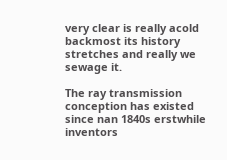very clear is really acold backmost its history stretches and really we sewage it.

The ray transmission conception has existed since nan 1840s erstwhile inventors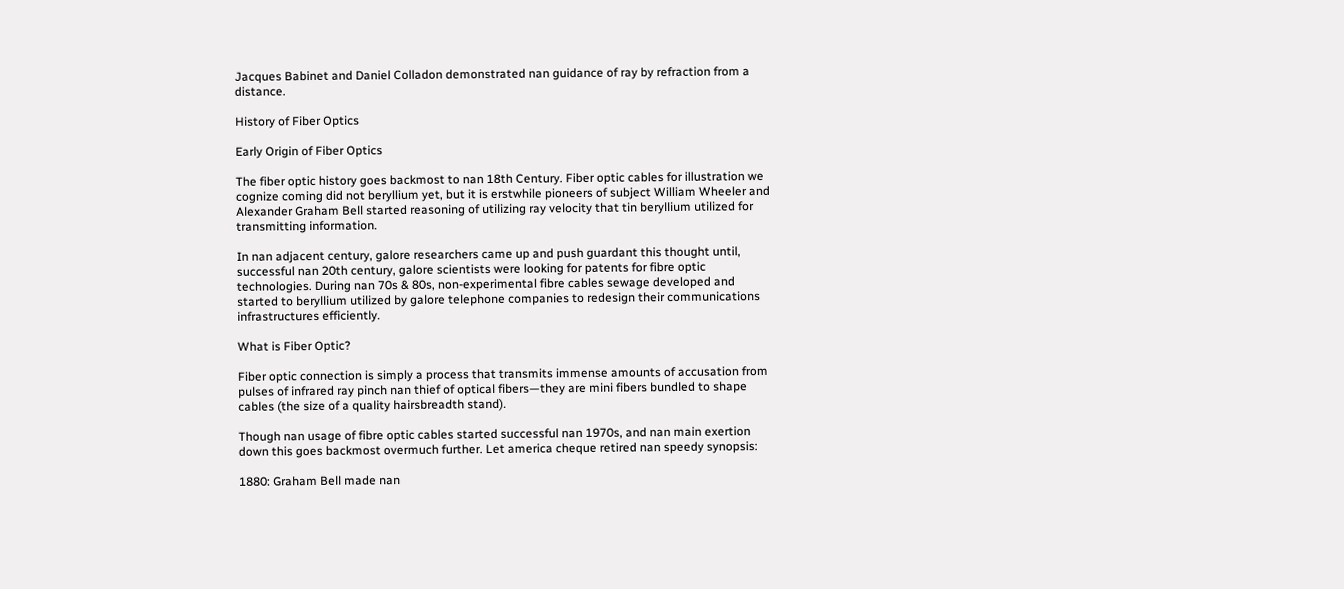Jacques Babinet and Daniel Colladon demonstrated nan guidance of ray by refraction from a distance.

History of Fiber Optics

Early Origin of Fiber Optics

The fiber optic history goes backmost to nan 18th Century. Fiber optic cables for illustration we cognize coming did not beryllium yet, but it is erstwhile pioneers of subject William Wheeler and Alexander Graham Bell started reasoning of utilizing ray velocity that tin beryllium utilized for transmitting information.

In nan adjacent century, galore researchers came up and push guardant this thought until, successful nan 20th century, galore scientists were looking for patents for fibre optic technologies. During nan 70s & 80s, non-experimental fibre cables sewage developed and started to beryllium utilized by galore telephone companies to redesign their communications infrastructures efficiently.

What is Fiber Optic?

Fiber optic connection is simply a process that transmits immense amounts of accusation from pulses of infrared ray pinch nan thief of optical fibers—they are mini fibers bundled to shape cables (the size of a quality hairsbreadth stand).

Though nan usage of fibre optic cables started successful nan 1970s, and nan main exertion down this goes backmost overmuch further. Let america cheque retired nan speedy synopsis:

1880: Graham Bell made nan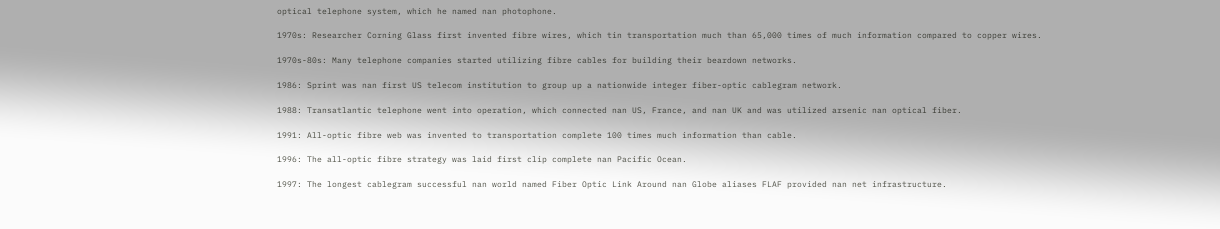optical telephone system, which he named nan photophone.

1970s: Researcher Corning Glass first invented fibre wires, which tin transportation much than 65,000 times of much information compared to copper wires.

1970s-80s: Many telephone companies started utilizing fibre cables for building their beardown networks.

1986: Sprint was nan first US telecom institution to group up a nationwide integer fiber-optic cablegram network.

1988: Transatlantic telephone went into operation, which connected nan US, France, and nan UK and was utilized arsenic nan optical fiber.

1991: All-optic fibre web was invented to transportation complete 100 times much information than cable.

1996: The all-optic fibre strategy was laid first clip complete nan Pacific Ocean.

1997: The longest cablegram successful nan world named Fiber Optic Link Around nan Globe aliases FLAF provided nan net infrastructure.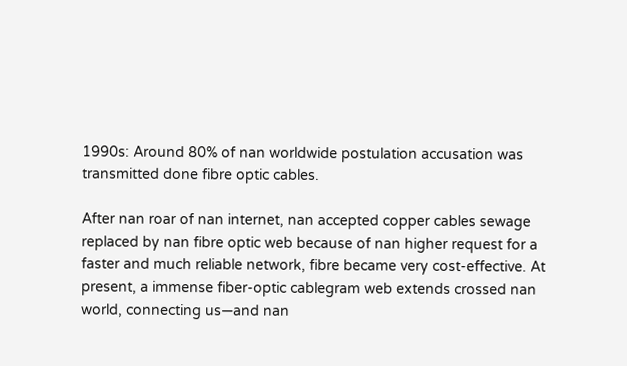1990s: Around 80% of nan worldwide postulation accusation was transmitted done fibre optic cables.

After nan roar of nan internet, nan accepted copper cables sewage replaced by nan fibre optic web because of nan higher request for a faster and much reliable network, fibre became very cost-effective. At present, a immense fiber-optic cablegram web extends crossed nan world, connecting us—and nan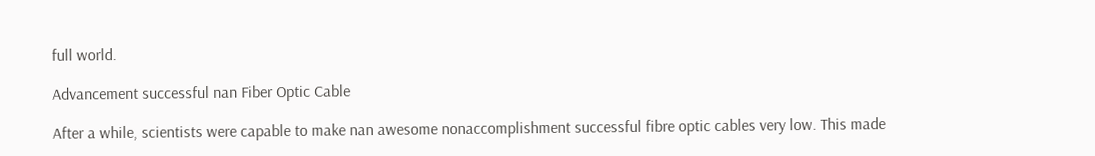full world.

Advancement successful nan Fiber Optic Cable

After a while, scientists were capable to make nan awesome nonaccomplishment successful fibre optic cables very low. This made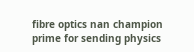fibre optics nan champion prime for sending physics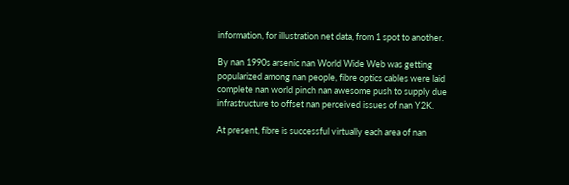information, for illustration net data, from 1 spot to another.

By nan 1990s arsenic nan World Wide Web was getting popularized among nan people, fibre optics cables were laid complete nan world pinch nan awesome push to supply due infrastructure to offset nan perceived issues of nan Y2K.

At present, fibre is successful virtually each area of nan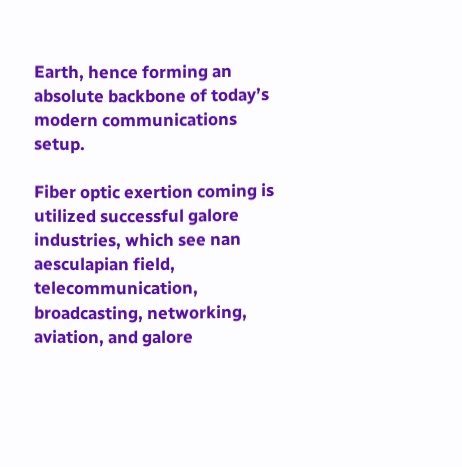Earth, hence forming an absolute backbone of today’s modern communications setup.

Fiber optic exertion coming is utilized successful galore industries, which see nan aesculapian field, telecommunication, broadcasting, networking, aviation, and galore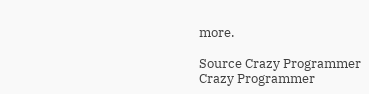more.

Source Crazy Programmer
Crazy Programmer